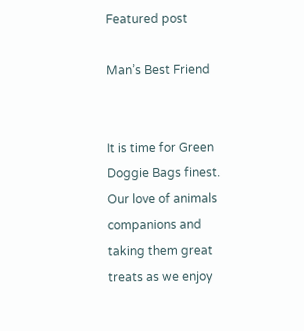Featured post

Man’s Best Friend


It is time for Green Doggie Bags finest. Our love of animals companions and taking them great treats as we enjoy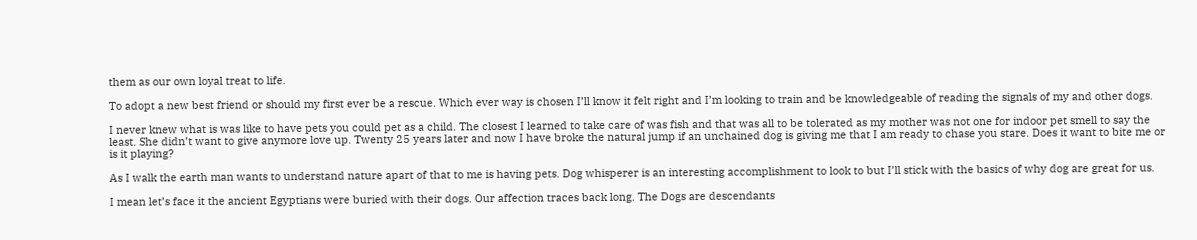them as our own loyal treat to life.

To adopt a new best friend or should my first ever be a rescue. Which ever way is chosen I’ll know it felt right and I’m looking to train and be knowledgeable of reading the signals of my and other dogs.

I never knew what is was like to have pets you could pet as a child. The closest I learned to take care of was fish and that was all to be tolerated as my mother was not one for indoor pet smell to say the least. She didn’t want to give anymore love up. Twenty 25 years later and now I have broke the natural jump if an unchained dog is giving me that I am ready to chase you stare. Does it want to bite me or is it playing?

As I walk the earth man wants to understand nature apart of that to me is having pets. Dog whisperer is an interesting accomplishment to look to but I’ll stick with the basics of why dog are great for us.

I mean let’s face it the ancient Egyptians were buried with their dogs. Our affection traces back long. The Dogs are descendants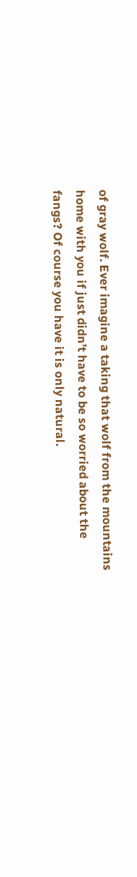of gray wolf. Ever imagine a taking that wolf from the mountains home with you if just didn’t have to be so worried about the fangs? Of course you have it is only natural.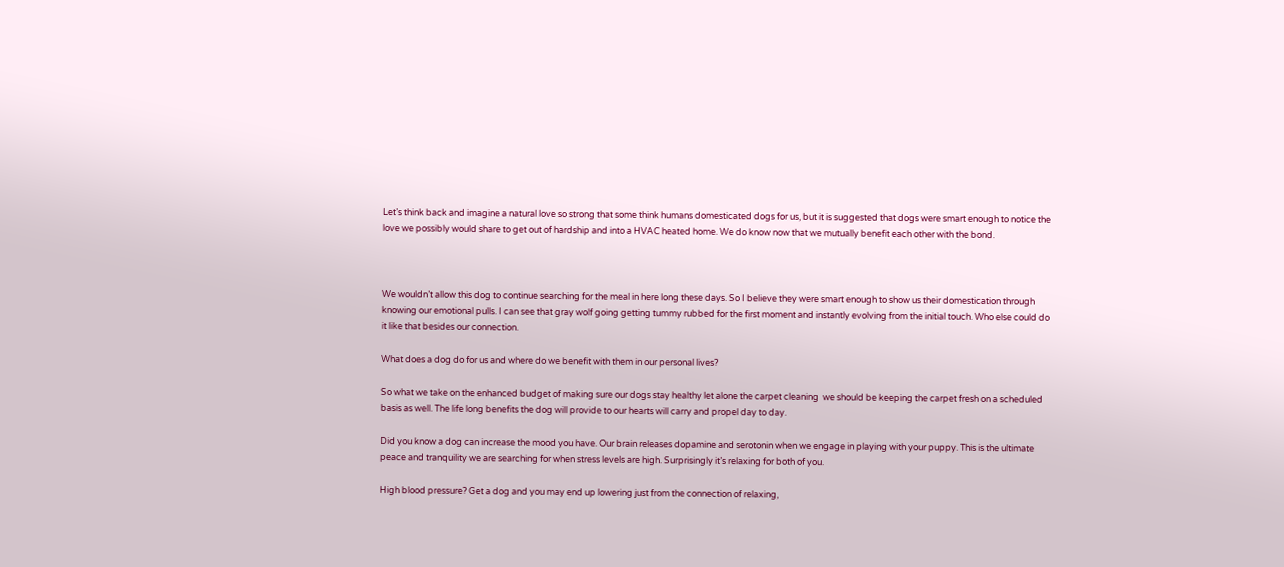Let’s think back and imagine a natural love so strong that some think humans domesticated dogs for us, but it is suggested that dogs were smart enough to notice the love we possibly would share to get out of hardship and into a HVAC heated home. We do know now that we mutually benefit each other with the bond.



We wouldn’t allow this dog to continue searching for the meal in here long these days. So I believe they were smart enough to show us their domestication through knowing our emotional pulls. I can see that gray wolf going getting tummy rubbed for the first moment and instantly evolving from the initial touch. Who else could do it like that besides our connection.

What does a dog do for us and where do we benefit with them in our personal lives?

So what we take on the enhanced budget of making sure our dogs stay healthy let alone the carpet cleaning  we should be keeping the carpet fresh on a scheduled basis as well. The life long benefits the dog will provide to our hearts will carry and propel day to day.

Did you know a dog can increase the mood you have. Our brain releases dopamine and serotonin when we engage in playing with your puppy. This is the ultimate peace and tranquility we are searching for when stress levels are high. Surprisingly it’s relaxing for both of you.

High blood pressure? Get a dog and you may end up lowering just from the connection of relaxing,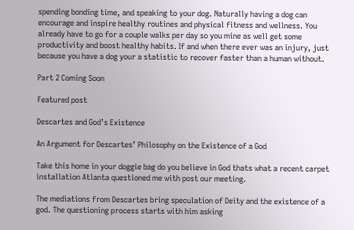spending bonding time, and speaking to your dog. Naturally having a dog can encourage and inspire healthy routines and physical fitness and wellness. You already have to go for a couple walks per day so you mine as well get some productivity and boost healthy habits. If and when there ever was an injury, just because you have a dog your a statistic to recover faster than a human without.

Part 2 Coming Soon

Featured post

Descartes and God’s Existence

An Argument for Descartes’ Philosophy on the Existence of a God

Take this home in your doggie bag do you believe in God thats what a recent carpet installation Atlanta questioned me with post our meeting.

The mediations from Descartes bring speculation of Deity and the existence of a god. The questioning process starts with him asking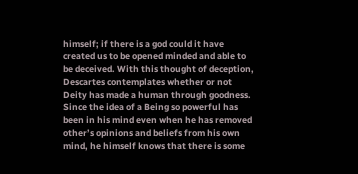himself; if there is a god could it have created us to be opened minded and able to be deceived. With this thought of deception, Descartes contemplates whether or not Deity has made a human through goodness. Since the idea of a Being so powerful has been in his mind even when he has removed other’s opinions and beliefs from his own mind, he himself knows that there is some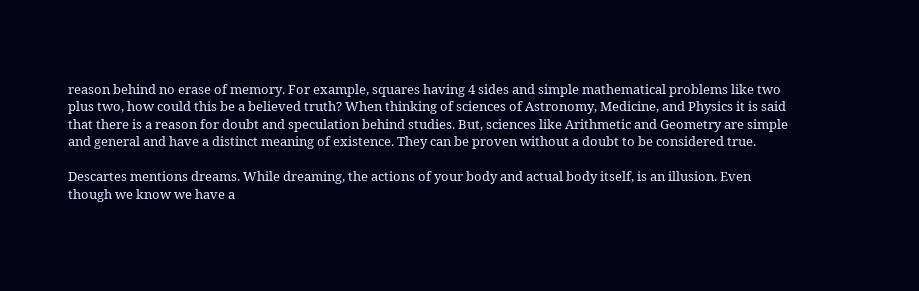reason behind no erase of memory. For example, squares having 4 sides and simple mathematical problems like two plus two, how could this be a believed truth? When thinking of sciences of Astronomy, Medicine, and Physics it is said that there is a reason for doubt and speculation behind studies. But, sciences like Arithmetic and Geometry are simple and general and have a distinct meaning of existence. They can be proven without a doubt to be considered true.

Descartes mentions dreams. While dreaming, the actions of your body and actual body itself, is an illusion. Even though we know we have a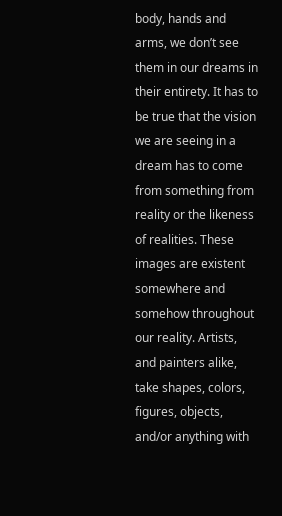body, hands and arms, we don’t see them in our dreams in their entirety. It has to be true that the vision we are seeing in a dream has to come from something from reality or the likeness of realities. These images are existent somewhere and somehow throughout our reality. Artists, and painters alike, take shapes, colors, figures, objects, and/or anything with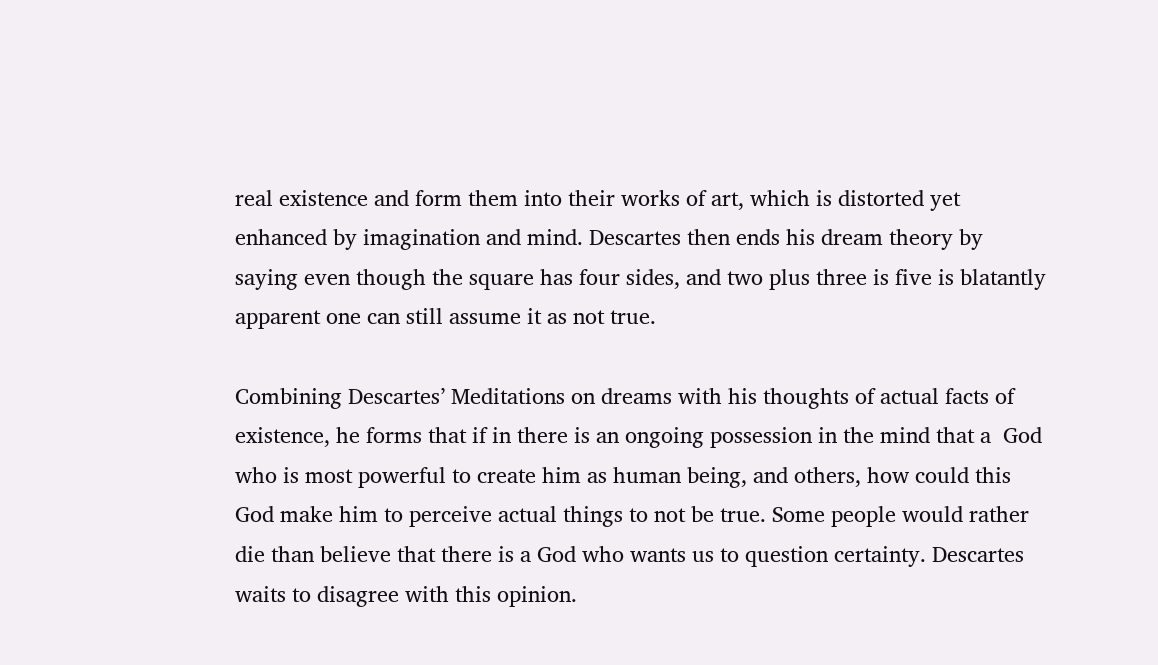real existence and form them into their works of art, which is distorted yet enhanced by imagination and mind. Descartes then ends his dream theory by saying even though the square has four sides, and two plus three is five is blatantly apparent one can still assume it as not true.

Combining Descartes’ Meditations on dreams with his thoughts of actual facts of existence, he forms that if in there is an ongoing possession in the mind that a  God who is most powerful to create him as human being, and others, how could this God make him to perceive actual things to not be true. Some people would rather die than believe that there is a God who wants us to question certainty. Descartes waits to disagree with this opinion.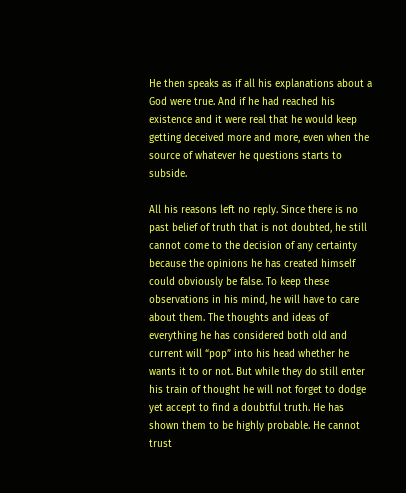He then speaks as if all his explanations about a God were true. And if he had reached his existence and it were real that he would keep getting deceived more and more, even when the source of whatever he questions starts to subside.

All his reasons left no reply. Since there is no past belief of truth that is not doubted, he still cannot come to the decision of any certainty because the opinions he has created himself could obviously be false. To keep these observations in his mind, he will have to care about them. The thoughts and ideas of everything he has considered both old and current will “pop” into his head whether he wants it to or not. But while they do still enter his train of thought he will not forget to dodge yet accept to find a doubtful truth. He has shown them to be highly probable. He cannot trust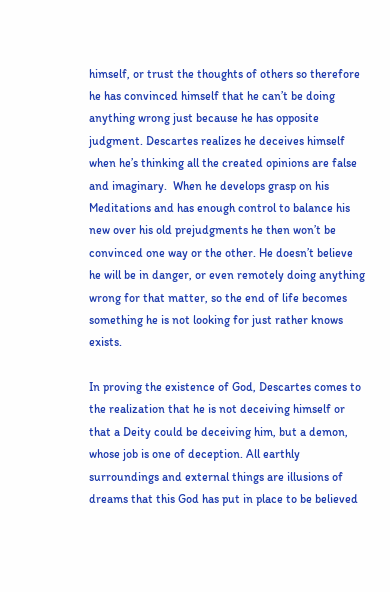himself, or trust the thoughts of others so therefore he has convinced himself that he can’t be doing anything wrong just because he has opposite judgment. Descartes realizes he deceives himself when he’s thinking all the created opinions are false and imaginary.  When he develops grasp on his Meditations and has enough control to balance his new over his old prejudgments he then won’t be convinced one way or the other. He doesn’t believe he will be in danger, or even remotely doing anything wrong for that matter, so the end of life becomes something he is not looking for just rather knows exists.

In proving the existence of God, Descartes comes to the realization that he is not deceiving himself or that a Deity could be deceiving him, but a demon, whose job is one of deception. All earthly surroundings and external things are illusions of dreams that this God has put in place to be believed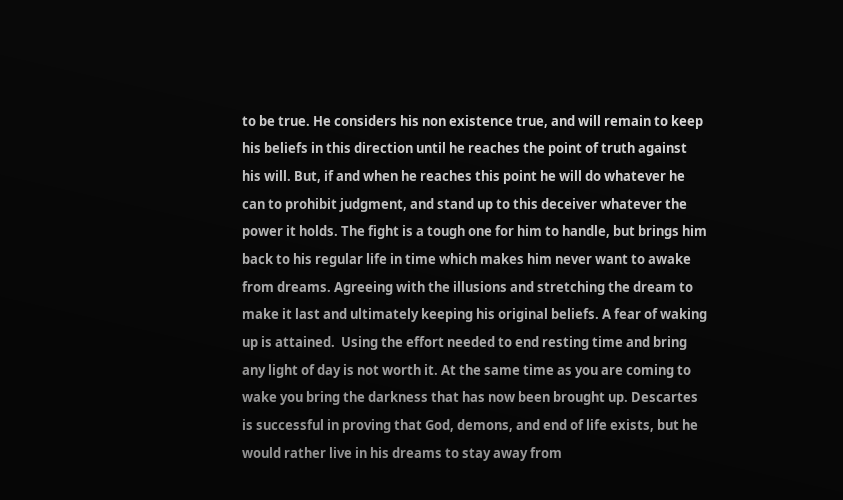to be true. He considers his non existence true, and will remain to keep his beliefs in this direction until he reaches the point of truth against his will. But, if and when he reaches this point he will do whatever he can to prohibit judgment, and stand up to this deceiver whatever the power it holds. The fight is a tough one for him to handle, but brings him back to his regular life in time which makes him never want to awake from dreams. Agreeing with the illusions and stretching the dream to make it last and ultimately keeping his original beliefs. A fear of waking up is attained.  Using the effort needed to end resting time and bring any light of day is not worth it. At the same time as you are coming to wake you bring the darkness that has now been brought up. Descartes is successful in proving that God, demons, and end of life exists, but he would rather live in his dreams to stay away from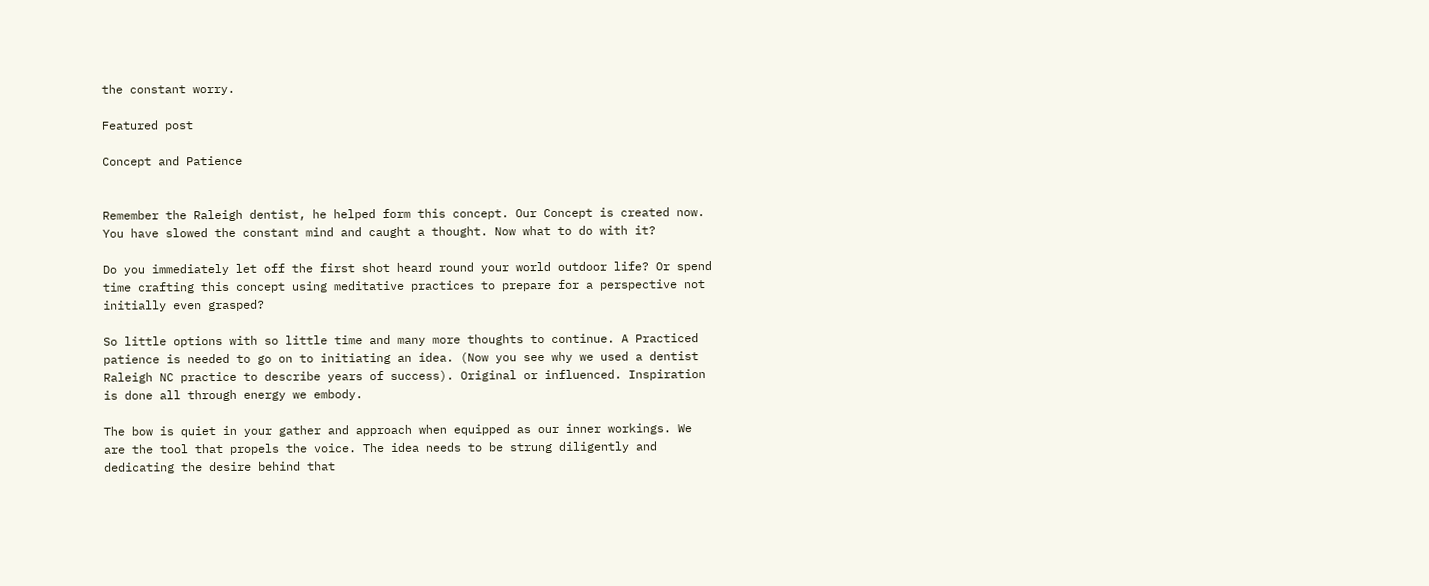the constant worry.

Featured post

Concept and Patience


Remember the Raleigh dentist, he helped form this concept. Our Concept is created now. You have slowed the constant mind and caught a thought. Now what to do with it?

Do you immediately let off the first shot heard round your world outdoor life? Or spend time crafting this concept using meditative practices to prepare for a perspective not initially even grasped?

So little options with so little time and many more thoughts to continue. A Practiced patience is needed to go on to initiating an idea. (Now you see why we used a dentist Raleigh NC practice to describe years of success). Original or influenced. Inspiration is done all through energy we embody.

The bow is quiet in your gather and approach when equipped as our inner workings. We are the tool that propels the voice. The idea needs to be strung diligently and dedicating the desire behind that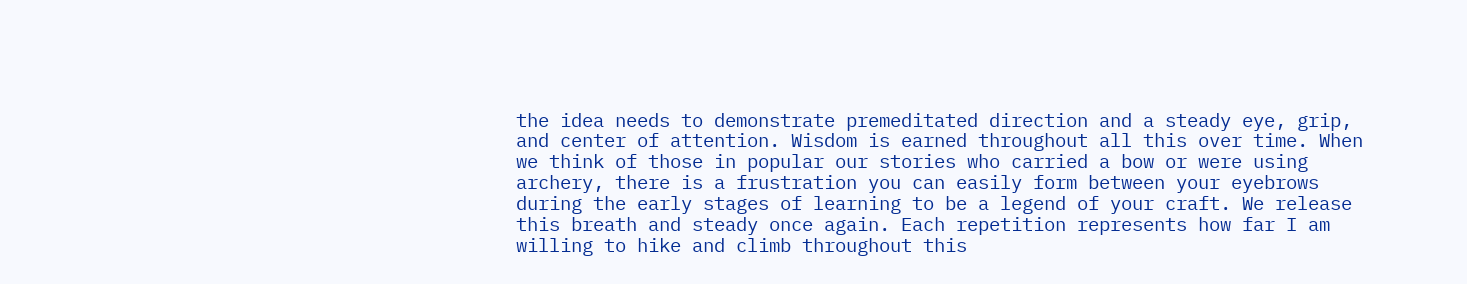the idea needs to demonstrate premeditated direction and a steady eye, grip, and center of attention. Wisdom is earned throughout all this over time. When we think of those in popular our stories who carried a bow or were using archery, there is a frustration you can easily form between your eyebrows during the early stages of learning to be a legend of your craft. We release this breath and steady once again. Each repetition represents how far I am willing to hike and climb throughout this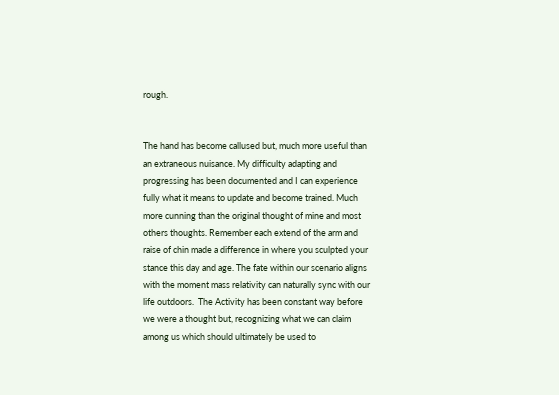rough.


The hand has become callused but, much more useful than an extraneous nuisance. My difficulty adapting and progressing has been documented and I can experience fully what it means to update and become trained. Much more cunning than the original thought of mine and most others thoughts. Remember each extend of the arm and raise of chin made a difference in where you sculpted your stance this day and age. The fate within our scenario aligns with the moment mass relativity can naturally sync with our life outdoors.  The Activity has been constant way before we were a thought but, recognizing what we can claim among us which should ultimately be used to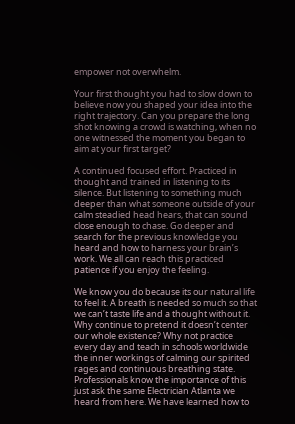empower not overwhelm.

Your first thought you had to slow down to believe now you shaped your idea into the right trajectory. Can you prepare the long shot knowing a crowd is watching, when no one witnessed the moment you began to aim at your first target?

A continued focused effort. Practiced in thought and trained in listening to its silence. But listening to something much deeper than what someone outside of your calm steadied head hears, that can sound close enough to chase. Go deeper and search for the previous knowledge you heard and how to harness your brain’s work. We all can reach this practiced patience if you enjoy the feeling.

We know you do because its our natural life to feel it. A breath is needed so much so that we can’t taste life and a thought without it. Why continue to pretend it doesn’t center our whole existence? Why not practice every day and teach in schools worldwide the inner workings of calming our spirited rages and continuous breathing state. Professionals know the importance of this just ask the same Electrician Atlanta we heard from here. We have learned how to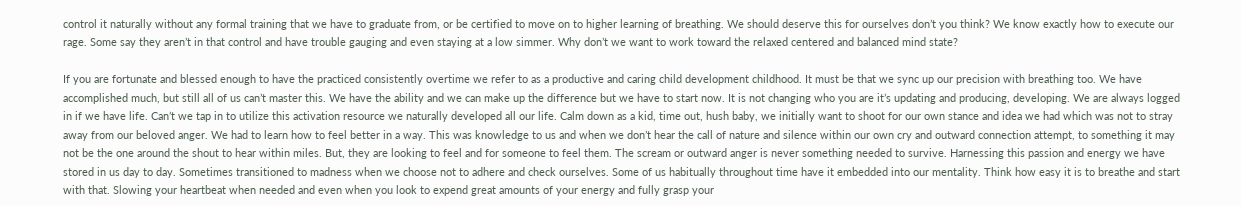control it naturally without any formal training that we have to graduate from, or be certified to move on to higher learning of breathing. We should deserve this for ourselves don’t you think? We know exactly how to execute our rage. Some say they aren’t in that control and have trouble gauging and even staying at a low simmer. Why don’t we want to work toward the relaxed centered and balanced mind state?

If you are fortunate and blessed enough to have the practiced consistently overtime we refer to as a productive and caring child development childhood. It must be that we sync up our precision with breathing too. We have accomplished much, but still all of us can’t master this. We have the ability and we can make up the difference but we have to start now. It is not changing who you are it’s updating and producing, developing. We are always logged in if we have life. Can’t we tap in to utilize this activation resource we naturally developed all our life. Calm down as a kid, time out, hush baby, we initially want to shoot for our own stance and idea we had which was not to stray away from our beloved anger. We had to learn how to feel better in a way. This was knowledge to us and when we don’t hear the call of nature and silence within our own cry and outward connection attempt, to something it may not be the one around the shout to hear within miles. But, they are looking to feel and for someone to feel them. The scream or outward anger is never something needed to survive. Harnessing this passion and energy we have stored in us day to day. Sometimes transitioned to madness when we choose not to adhere and check ourselves. Some of us habitually throughout time have it embedded into our mentality. Think how easy it is to breathe and start with that. Slowing your heartbeat when needed and even when you look to expend great amounts of your energy and fully grasp your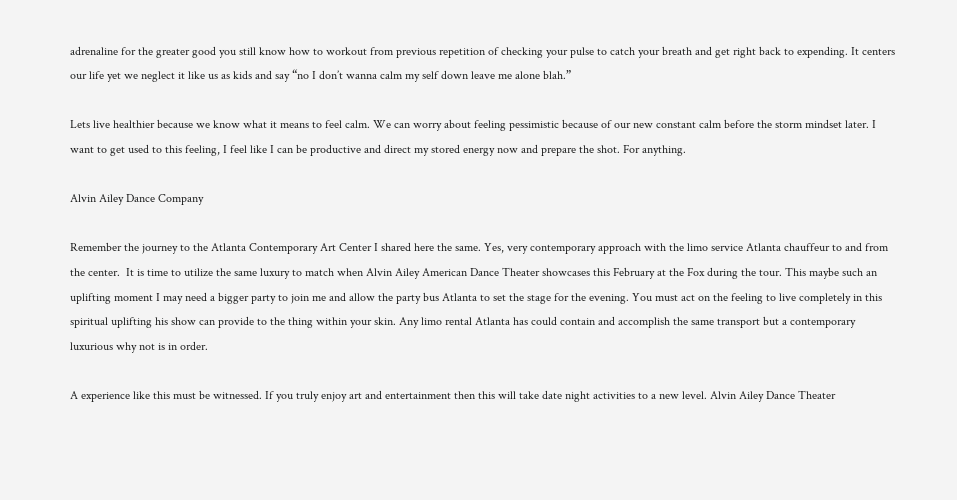adrenaline for the greater good you still know how to workout from previous repetition of checking your pulse to catch your breath and get right back to expending. It centers our life yet we neglect it like us as kids and say “no I don’t wanna calm my self down leave me alone blah.”

Lets live healthier because we know what it means to feel calm. We can worry about feeling pessimistic because of our new constant calm before the storm mindset later. I want to get used to this feeling, I feel like I can be productive and direct my stored energy now and prepare the shot. For anything.

Alvin Ailey Dance Company

Remember the journey to the Atlanta Contemporary Art Center I shared here the same. Yes, very contemporary approach with the limo service Atlanta chauffeur to and from the center.  It is time to utilize the same luxury to match when Alvin Ailey American Dance Theater showcases this February at the Fox during the tour. This maybe such an uplifting moment I may need a bigger party to join me and allow the party bus Atlanta to set the stage for the evening. You must act on the feeling to live completely in this spiritual uplifting his show can provide to the thing within your skin. Any limo rental Atlanta has could contain and accomplish the same transport but a contemporary luxurious why not is in order.

A experience like this must be witnessed. If you truly enjoy art and entertainment then this will take date night activities to a new level. Alvin Ailey Dance Theater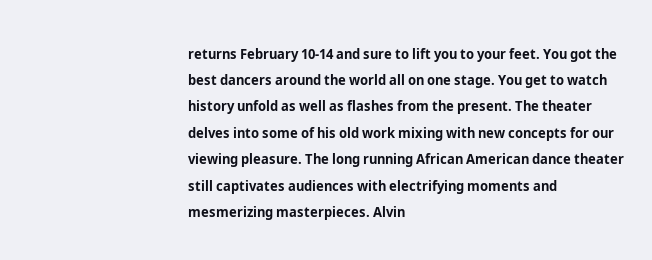returns February 10-14 and sure to lift you to your feet. You got the best dancers around the world all on one stage. You get to watch history unfold as well as flashes from the present. The theater delves into some of his old work mixing with new concepts for our viewing pleasure. The long running African American dance theater still captivates audiences with electrifying moments and mesmerizing masterpieces. Alvin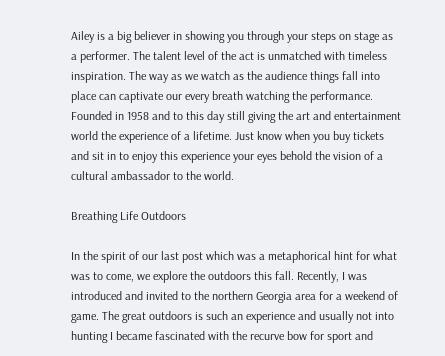Ailey is a big believer in showing you through your steps on stage as a performer. The talent level of the act is unmatched with timeless inspiration. The way as we watch as the audience things fall into place can captivate our every breath watching the performance. Founded in 1958 and to this day still giving the art and entertainment world the experience of a lifetime. Just know when you buy tickets and sit in to enjoy this experience your eyes behold the vision of a cultural ambassador to the world.

Breathing Life Outdoors

In the spirit of our last post which was a metaphorical hint for what was to come, we explore the outdoors this fall. Recently, I was introduced and invited to the northern Georgia area for a weekend of game. The great outdoors is such an experience and usually not into hunting I became fascinated with the recurve bow for sport and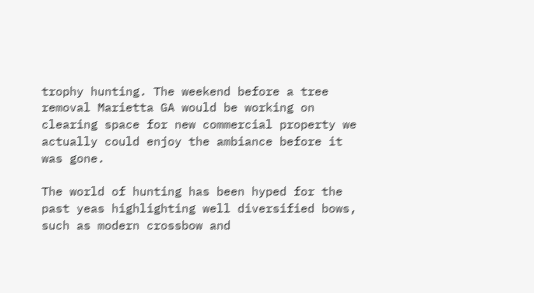trophy hunting. The weekend before a tree removal Marietta GA would be working on clearing space for new commercial property we actually could enjoy the ambiance before it was gone.

The world of hunting has been hyped for the past yeas highlighting well diversified bows, such as modern crossbow and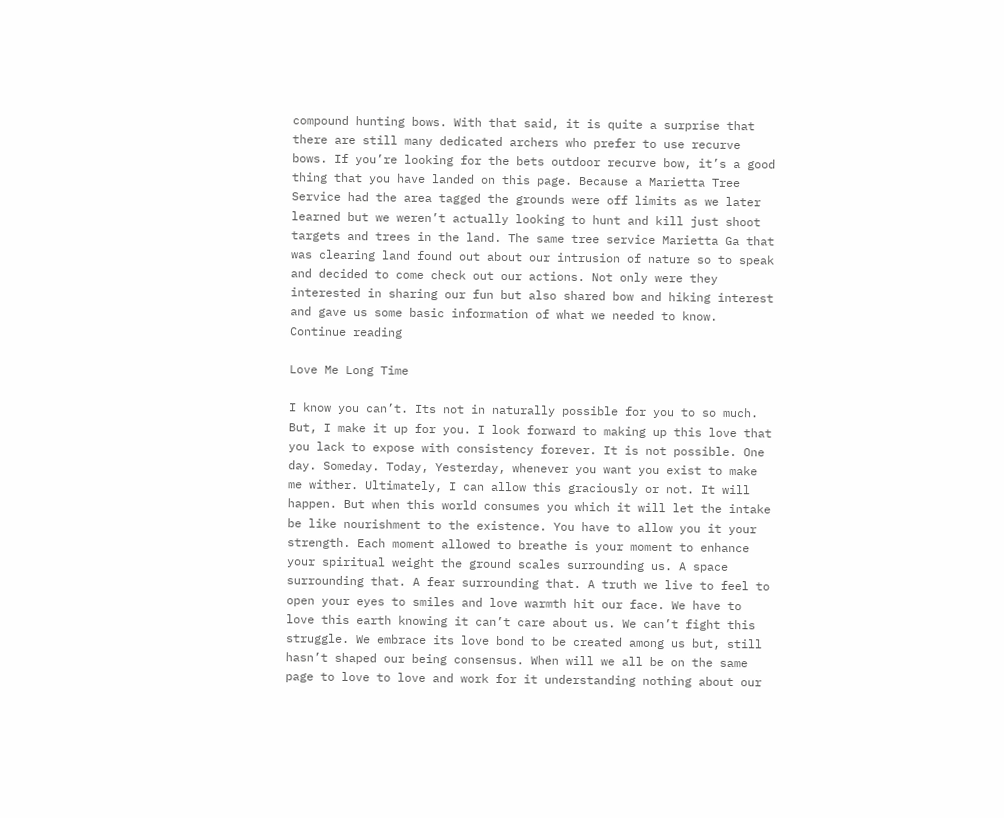compound hunting bows. With that said, it is quite a surprise that there are still many dedicated archers who prefer to use recurve bows. If you’re looking for the bets outdoor recurve bow, it’s a good thing that you have landed on this page. Because a Marietta Tree Service had the area tagged the grounds were off limits as we later learned but we weren’t actually looking to hunt and kill just shoot targets and trees in the land. The same tree service Marietta Ga that was clearing land found out about our intrusion of nature so to speak and decided to come check out our actions. Not only were they interested in sharing our fun but also shared bow and hiking interest and gave us some basic information of what we needed to know.  Continue reading

Love Me Long Time

I know you can’t. Its not in naturally possible for you to so much. But, I make it up for you. I look forward to making up this love that you lack to expose with consistency forever. It is not possible. One day. Someday. Today, Yesterday, whenever you want you exist to make me wither. Ultimately, I can allow this graciously or not. It will happen. But when this world consumes you which it will let the intake be like nourishment to the existence. You have to allow you it your strength. Each moment allowed to breathe is your moment to enhance your spiritual weight the ground scales surrounding us. A space surrounding that. A fear surrounding that. A truth we live to feel to open your eyes to smiles and love warmth hit our face. We have to love this earth knowing it can’t care about us. We can’t fight this struggle. We embrace its love bond to be created among us but, still hasn’t shaped our being consensus. When will we all be on the same page to love to love and work for it understanding nothing about our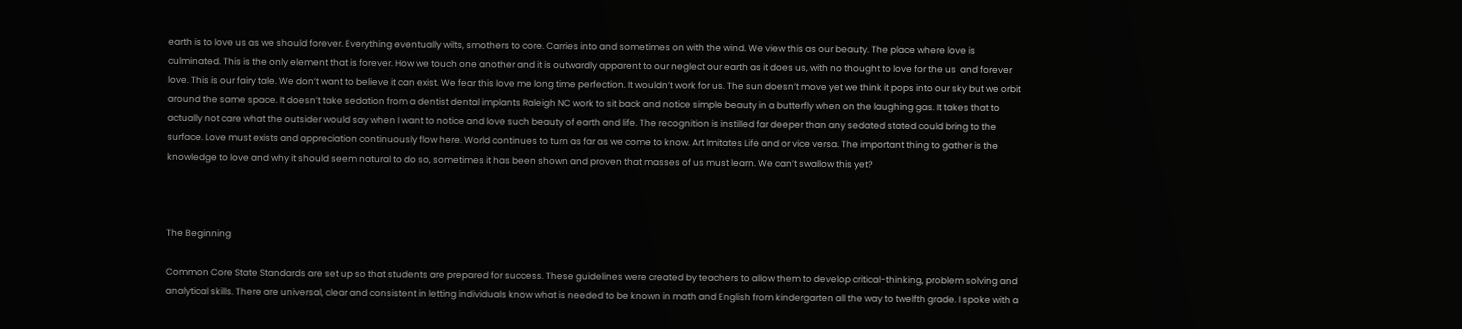earth is to love us as we should forever. Everything eventually wilts, smothers to core. Carries into and sometimes on with the wind. We view this as our beauty. The place where love is culminated. This is the only element that is forever. How we touch one another and it is outwardly apparent to our neglect our earth as it does us, with no thought to love for the us  and forever love. This is our fairy tale. We don’t want to believe it can exist. We fear this love me long time perfection. It wouldn’t work for us. The sun doesn’t move yet we think it pops into our sky but we orbit around the same space. It doesn’t take sedation from a dentist dental implants Raleigh NC work to sit back and notice simple beauty in a butterfly when on the laughing gas. It takes that to actually not care what the outsider would say when I want to notice and love such beauty of earth and life. The recognition is instilled far deeper than any sedated stated could bring to the surface. Love must exists and appreciation continuously flow here. World continues to turn as far as we come to know. Art Imitates Life and or vice versa. The important thing to gather is the knowledge to love and why it should seem natural to do so, sometimes it has been shown and proven that masses of us must learn. We can’t swallow this yet?



The Beginning

Common Core State Standards are set up so that students are prepared for success. These guidelines were created by teachers to allow them to develop critical-thinking, problem solving and analytical skills. There are universal, clear and consistent in letting individuals know what is needed to be known in math and English from kindergarten all the way to twelfth grade. I spoke with a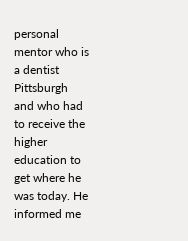personal mentor who is a dentist Pittsburgh and who had to receive the higher education to get where he was today. He informed me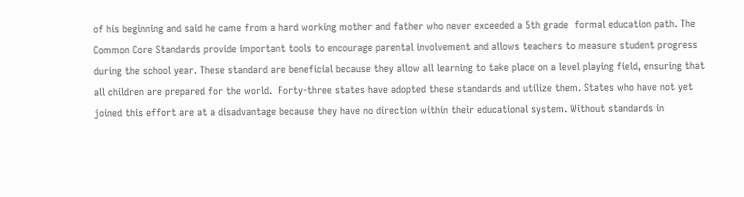of his beginning and said he came from a hard working mother and father who never exceeded a 5th grade  formal education path. The Common Core Standards provide important tools to encourage parental involvement and allows teachers to measure student progress during the school year. These standard are beneficial because they allow all learning to take place on a level playing field, ensuring that all children are prepared for the world.  Forty-three states have adopted these standards and utilize them. States who have not yet joined this effort are at a disadvantage because they have no direction within their educational system. Without standards in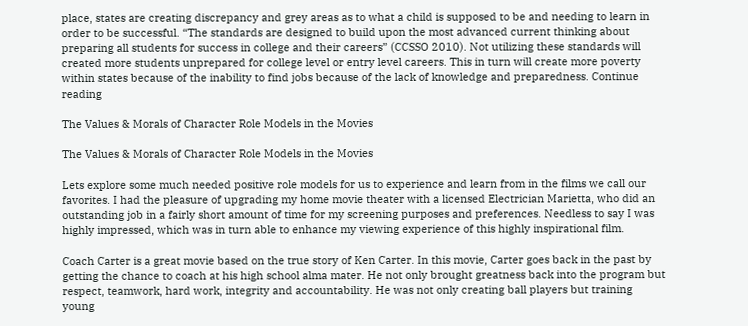place, states are creating discrepancy and grey areas as to what a child is supposed to be and needing to learn in order to be successful. “The standards are designed to build upon the most advanced current thinking about preparing all students for success in college and their careers” (CCSSO 2010). Not utilizing these standards will created more students unprepared for college level or entry level careers. This in turn will create more poverty within states because of the inability to find jobs because of the lack of knowledge and preparedness. Continue reading

The Values & Morals of Character Role Models in the Movies

The Values & Morals of Character Role Models in the Movies

Lets explore some much needed positive role models for us to experience and learn from in the films we call our favorites. I had the pleasure of upgrading my home movie theater with a licensed Electrician Marietta, who did an outstanding job in a fairly short amount of time for my screening purposes and preferences. Needless to say I was highly impressed, which was in turn able to enhance my viewing experience of this highly inspirational film.

Coach Carter is a great movie based on the true story of Ken Carter. In this movie, Carter goes back in the past by getting the chance to coach at his high school alma mater. He not only brought greatness back into the program but respect, teamwork, hard work, integrity and accountability. He was not only creating ball players but training young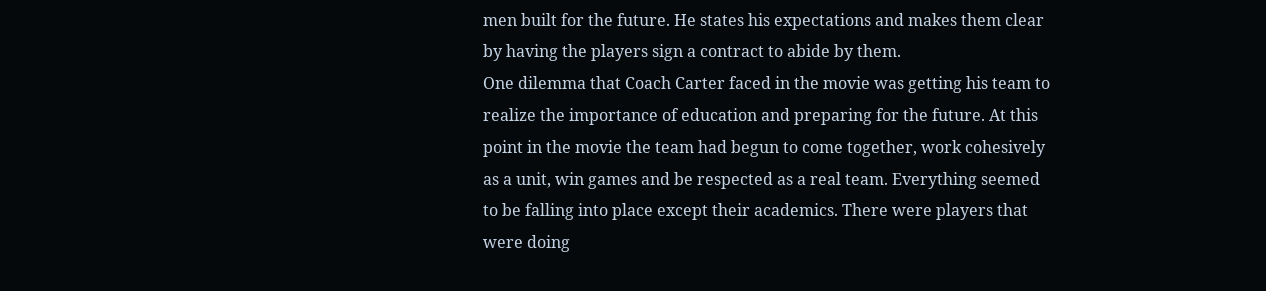men built for the future. He states his expectations and makes them clear by having the players sign a contract to abide by them.
One dilemma that Coach Carter faced in the movie was getting his team to realize the importance of education and preparing for the future. At this point in the movie the team had begun to come together, work cohesively as a unit, win games and be respected as a real team. Everything seemed to be falling into place except their academics. There were players that were doing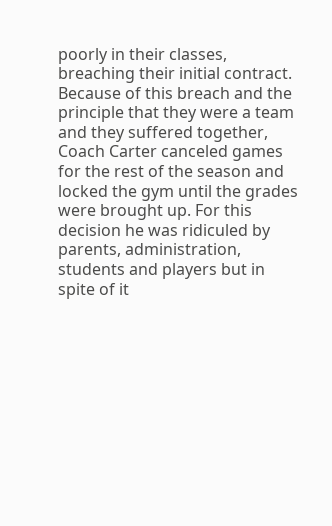poorly in their classes, breaching their initial contract. Because of this breach and the principle that they were a team and they suffered together, Coach Carter canceled games for the rest of the season and locked the gym until the grades were brought up. For this decision he was ridiculed by parents, administration, students and players but in spite of it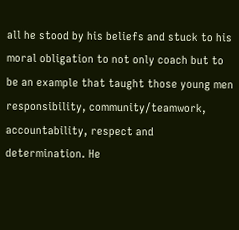all he stood by his beliefs and stuck to his moral obligation to not only coach but to be an example that taught those young men responsibility, community/teamwork, accountability, respect and determination. He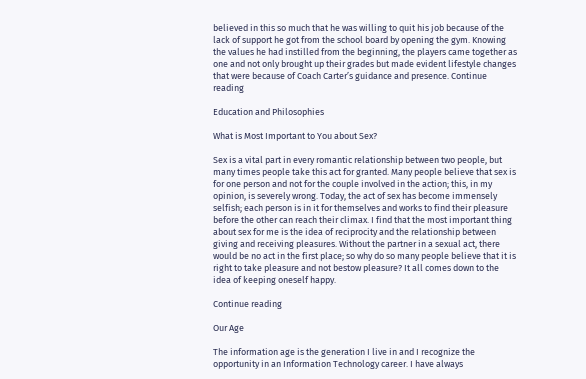believed in this so much that he was willing to quit his job because of the lack of support he got from the school board by opening the gym. Knowing the values he had instilled from the beginning, the players came together as one and not only brought up their grades but made evident lifestyle changes that were because of Coach Carter’s guidance and presence. Continue reading

Education and Philosophies

What is Most Important to You about Sex?

Sex is a vital part in every romantic relationship between two people, but many times people take this act for granted. Many people believe that sex is for one person and not for the couple involved in the action; this, in my opinion, is severely wrong. Today, the act of sex has become immensely selfish; each person is in it for themselves and works to find their pleasure before the other can reach their climax. I find that the most important thing about sex for me is the idea of reciprocity and the relationship between giving and receiving pleasures. Without the partner in a sexual act, there would be no act in the first place; so why do so many people believe that it is right to take pleasure and not bestow pleasure? It all comes down to the idea of keeping oneself happy.

Continue reading

Our Age

The information age is the generation I live in and I recognize the opportunity in an Information Technology career. I have always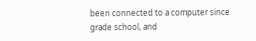been connected to a computer since grade school, and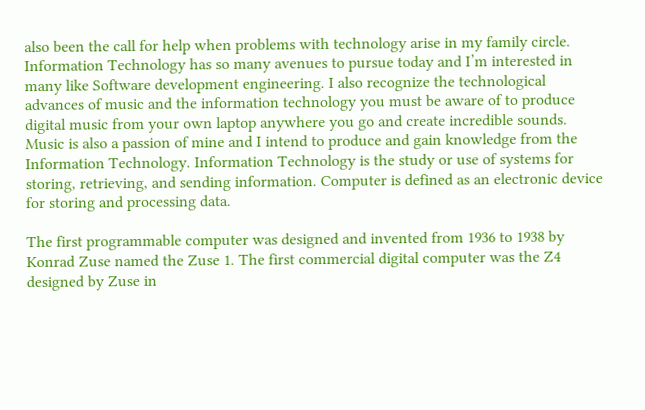also been the call for help when problems with technology arise in my family circle. Information Technology has so many avenues to pursue today and I’m interested in many like Software development engineering. I also recognize the technological advances of music and the information technology you must be aware of to produce digital music from your own laptop anywhere you go and create incredible sounds. Music is also a passion of mine and I intend to produce and gain knowledge from the Information Technology. Information Technology is the study or use of systems for storing, retrieving, and sending information. Computer is defined as an electronic device for storing and processing data.

The first programmable computer was designed and invented from 1936 to 1938 by Konrad Zuse named the Zuse 1. The first commercial digital computer was the Z4 designed by Zuse in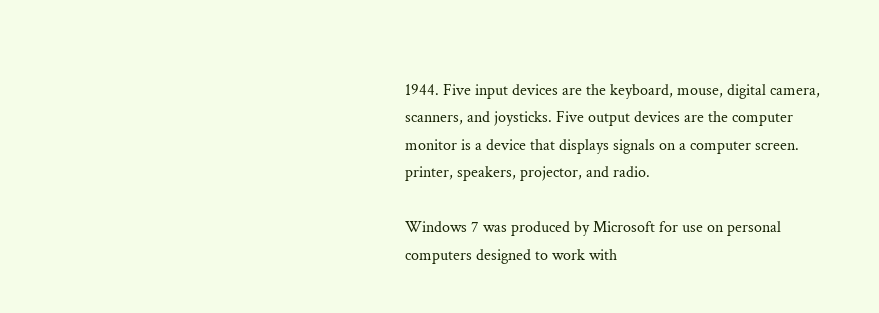1944. Five input devices are the keyboard, mouse, digital camera, scanners, and joysticks. Five output devices are the computer monitor is a device that displays signals on a computer screen. printer, speakers, projector, and radio.

Windows 7 was produced by Microsoft for use on personal computers designed to work with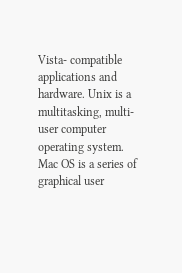Vista- compatible applications and hardware. Unix is a multitasking, multi-user computer operating system. Mac OS is a series of graphical user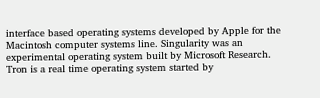interface based operating systems developed by Apple for the Macintosh computer systems line. Singularity was an experimental operating system built by Microsoft Research. Tron is a real time operating system started by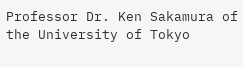Professor Dr. Ken Sakamura of the University of Tokyo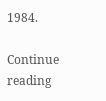1984.

Continue reading